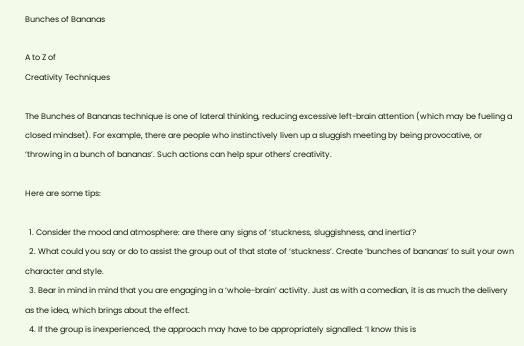Bunches of Bananas

A to Z of
Creativity Techniques

The Bunches of Bananas technique is one of lateral thinking, reducing excessive left-brain attention (which may be fueling a closed mindset). For example, there are people who instinctively liven up a sluggish meeting by being provocative, or ‘throwing in a bunch of bananas’. Such actions can help spur others' creativity.

Here are some tips:

  1. Consider the mood and atmosphere: are there any signs of ‘stuckness, sluggishness, and inertia’?
  2. What could you say or do to assist the group out of that state of ‘stuckness’. Create ‘bunches of bananas’ to suit your own character and style.
  3. Bear in mind in mind that you are engaging in a ‘whole-brain’ activity. Just as with a comedian, it is as much the delivery as the idea, which brings about the effect.
  4. If the group is inexperienced, the approach may have to be appropriately signalled: ‘I know this is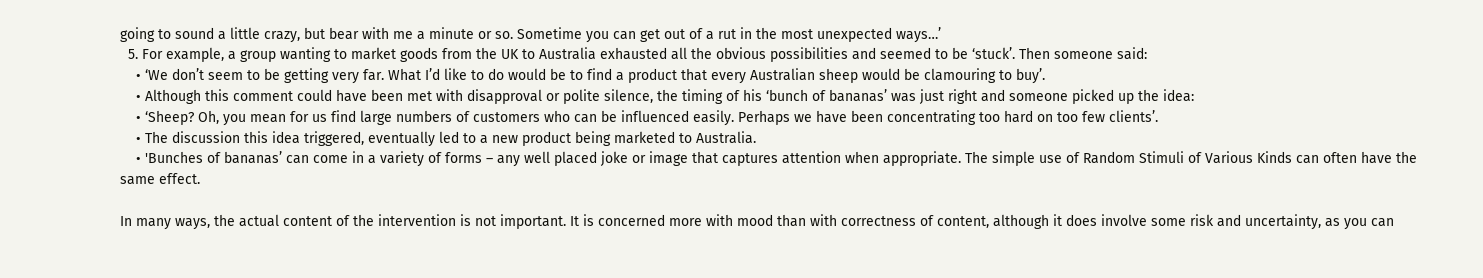going to sound a little crazy, but bear with me a minute or so. Sometime you can get out of a rut in the most unexpected ways…’
  5. For example, a group wanting to market goods from the UK to Australia exhausted all the obvious possibilities and seemed to be ‘stuck’. Then someone said:
    • ‘We don’t seem to be getting very far. What I’d like to do would be to find a product that every Australian sheep would be clamouring to buy’.
    • Although this comment could have been met with disapproval or polite silence, the timing of his ‘bunch of bananas’ was just right and someone picked up the idea:
    • ‘Sheep? Oh, you mean for us find large numbers of customers who can be influenced easily. Perhaps we have been concentrating too hard on too few clients’.
    • The discussion this idea triggered, eventually led to a new product being marketed to Australia.
    • 'Bunches of bananas’ can come in a variety of forms – any well placed joke or image that captures attention when appropriate. The simple use of Random Stimuli of Various Kinds can often have the same effect.

In many ways, the actual content of the intervention is not important. It is concerned more with mood than with correctness of content, although it does involve some risk and uncertainty, as you can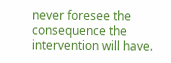never foresee the consequence the intervention will have.